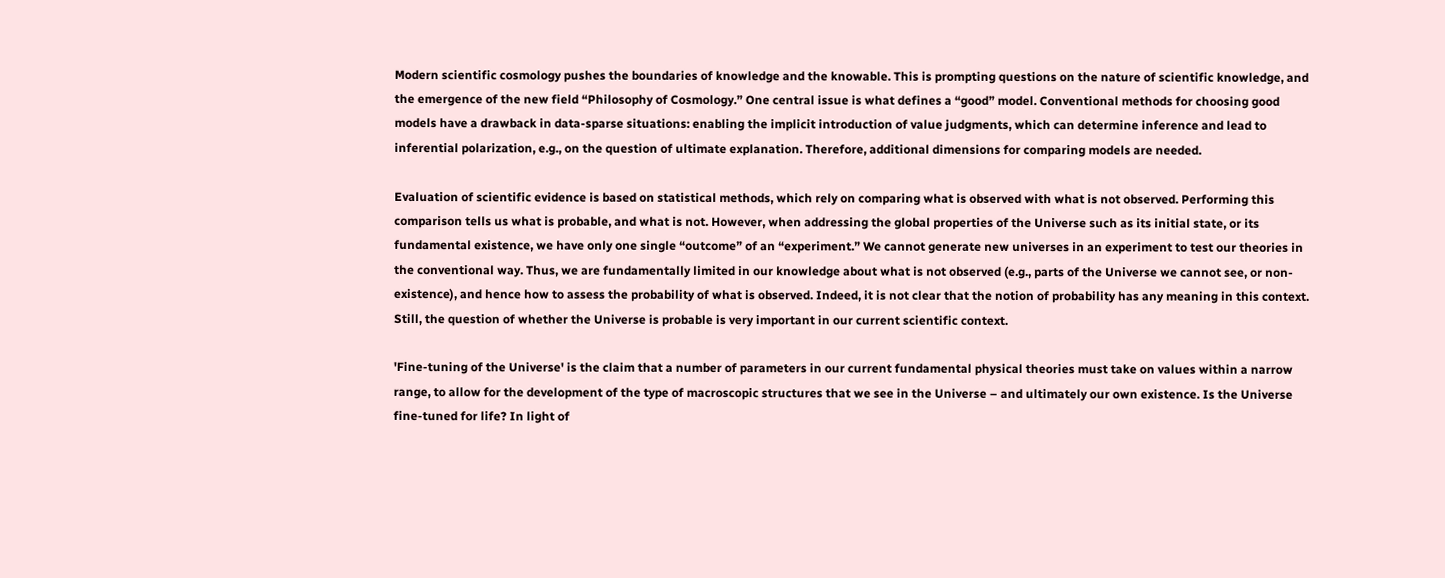Modern scientific cosmology pushes the boundaries of knowledge and the knowable. This is prompting questions on the nature of scientific knowledge, and the emergence of the new field “Philosophy of Cosmology.” One central issue is what defines a “good” model. Conventional methods for choosing good models have a drawback in data-sparse situations: enabling the implicit introduction of value judgments, which can determine inference and lead to inferential polarization, e.g., on the question of ultimate explanation. Therefore, additional dimensions for comparing models are needed.

Evaluation of scientific evidence is based on statistical methods, which rely on comparing what is observed with what is not observed. Performing this comparison tells us what is probable, and what is not. However, when addressing the global properties of the Universe such as its initial state, or its fundamental existence, we have only one single “outcome” of an “experiment.” We cannot generate new universes in an experiment to test our theories in the conventional way. Thus, we are fundamentally limited in our knowledge about what is not observed (e.g., parts of the Universe we cannot see, or non-existence), and hence how to assess the probability of what is observed. Indeed, it is not clear that the notion of probability has any meaning in this context. Still, the question of whether the Universe is probable is very important in our current scientific context.

'Fine-tuning of the Universe' is the claim that a number of parameters in our current fundamental physical theories must take on values within a narrow range, to allow for the development of the type of macroscopic structures that we see in the Universe – and ultimately our own existence. Is the Universe fine-tuned for life? In light of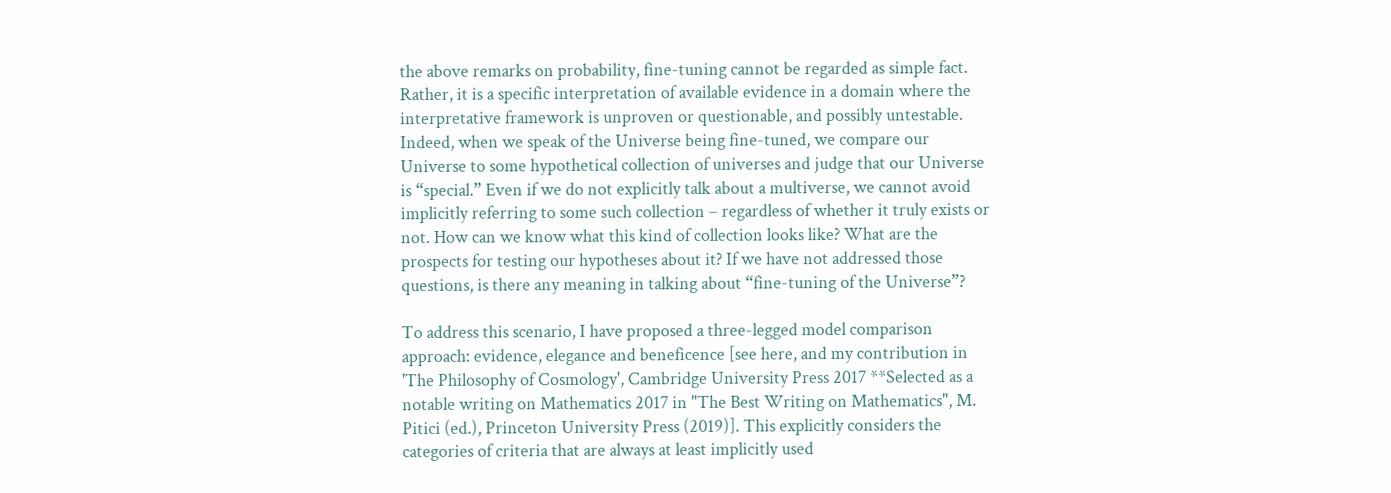the above remarks on probability, fine-tuning cannot be regarded as simple fact. Rather, it is a specific interpretation of available evidence in a domain where the interpretative framework is unproven or questionable, and possibly untestable. Indeed, when we speak of the Universe being fine-tuned, we compare our Universe to some hypothetical collection of universes and judge that our Universe is “special.” Even if we do not explicitly talk about a multiverse, we cannot avoid implicitly referring to some such collection – regardless of whether it truly exists or not. How can we know what this kind of collection looks like? What are the prospects for testing our hypotheses about it? If we have not addressed those questions, is there any meaning in talking about “fine-tuning of the Universe”?

To address this scenario, I have proposed a three-legged model comparison approach: evidence, elegance and beneficence [see here, and my contribution in 'The Philosophy of Cosmology', Cambridge University Press 2017 **Selected as a notable writing on Mathematics 2017 in "The Best Writing on Mathematics", M. Pitici (ed.), Princeton University Press (2019)]. This explicitly considers the categories of criteria that are always at least implicitly used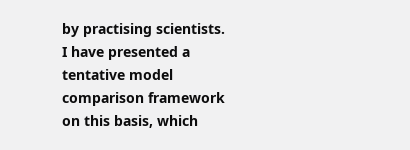by practising scientists. I have presented a tentative model comparison framework on this basis, which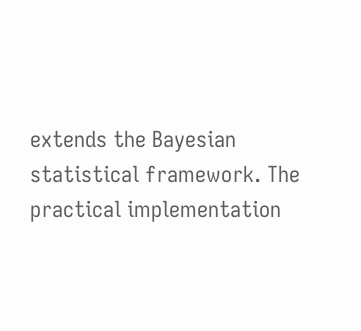extends the Bayesian statistical framework. The practical implementation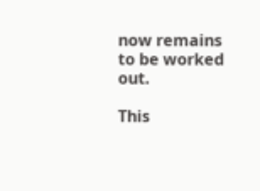now remains to be worked out.

This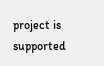project is supported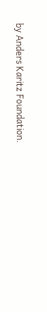by Anders Karitz Foundation.